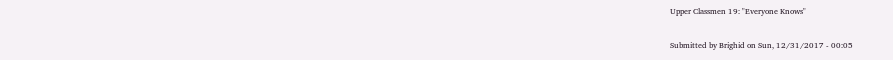Upper Classmen 19: "Everyone Knows"

Submitted by Brighid on Sun, 12/31/2017 - 00:05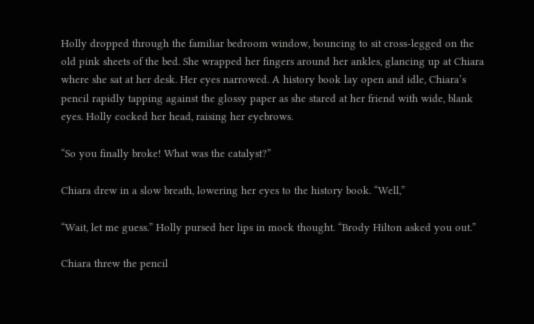Holly dropped through the familiar bedroom window, bouncing to sit cross-legged on the old pink sheets of the bed. She wrapped her fingers around her ankles, glancing up at Chiara where she sat at her desk. Her eyes narrowed. A history book lay open and idle, Chiara’s pencil rapidly tapping against the glossy paper as she stared at her friend with wide, blank eyes. Holly cocked her head, raising her eyebrows.

“So you finally broke! What was the catalyst?”

Chiara drew in a slow breath, lowering her eyes to the history book. “Well,”

“Wait, let me guess.” Holly pursed her lips in mock thought. “Brody Hilton asked you out.”

Chiara threw the pencil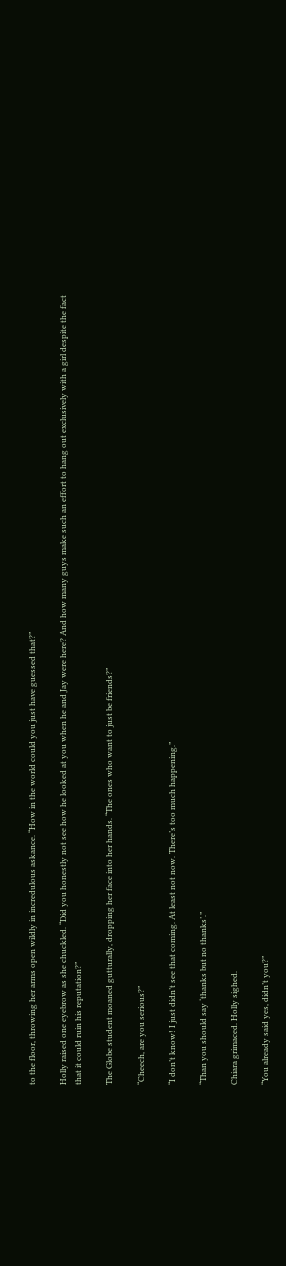to the floor, throwing her arms open wildly in incredulous askance. “How in the world could you just have guessed that?”

Holly raised one eyebrow as she chuckled. “Did you honestly not see how he looked at you when he and Jay were here? And how many guys make such an effort to hang out exclusively with a girl despite the fact that it could ruin his reputation?”

The Globe student moaned gutturally, dropping her face into her hands. “The ones who want to just be friends?”

“Cheech, are you serious?”

“I don’t know! I just didn’t see that coming. At least not now. There’s too much happening.”

“Than you should say ‘thanks but no thanks’.”

Chiara grimaced. Holly sighed.

“You already said yes, didn’t you?”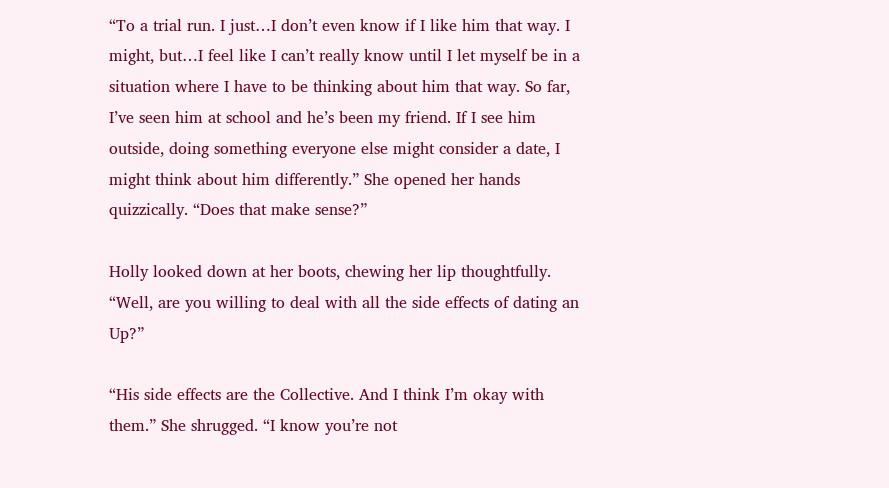“To a trial run. I just…I don’t even know if I like him that way. I might, but…I feel like I can’t really know until I let myself be in a situation where I have to be thinking about him that way. So far, I’ve seen him at school and he’s been my friend. If I see him outside, doing something everyone else might consider a date, I might think about him differently.” She opened her hands quizzically. “Does that make sense?”

Holly looked down at her boots, chewing her lip thoughtfully. “Well, are you willing to deal with all the side effects of dating an Up?”

“His side effects are the Collective. And I think I’m okay with them.” She shrugged. “I know you’re not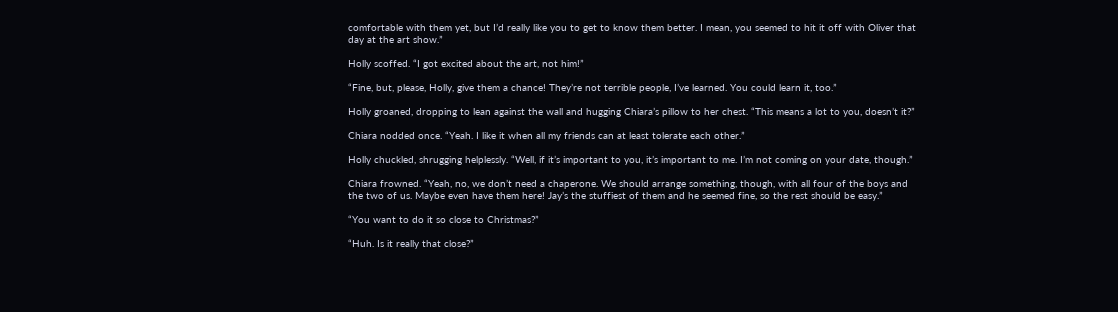comfortable with them yet, but I’d really like you to get to know them better. I mean, you seemed to hit it off with Oliver that day at the art show.”

Holly scoffed. “I got excited about the art, not him!”

“Fine, but, please, Holly, give them a chance! They’re not terrible people, I’ve learned. You could learn it, too.”

Holly groaned, dropping to lean against the wall and hugging Chiara’s pillow to her chest. “This means a lot to you, doesn’t it?”

Chiara nodded once. “Yeah. I like it when all my friends can at least tolerate each other.”

Holly chuckled, shrugging helplessly. “Well, if it’s important to you, it’s important to me. I’m not coming on your date, though.”

Chiara frowned. “Yeah, no, we don’t need a chaperone. We should arrange something, though, with all four of the boys and the two of us. Maybe even have them here! Jay’s the stuffiest of them and he seemed fine, so the rest should be easy.”

“You want to do it so close to Christmas?”

“Huh. Is it really that close?”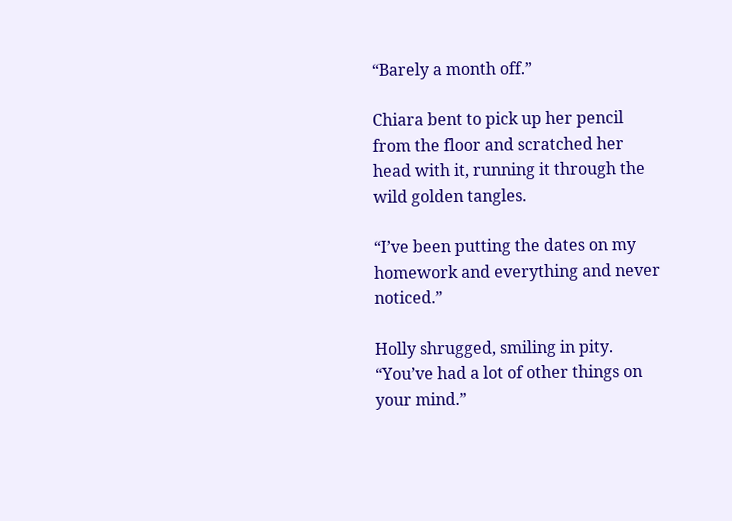“Barely a month off.”

Chiara bent to pick up her pencil from the floor and scratched her head with it, running it through the wild golden tangles.

“I’ve been putting the dates on my homework and everything and never noticed.”

Holly shrugged, smiling in pity. “You’ve had a lot of other things on your mind.”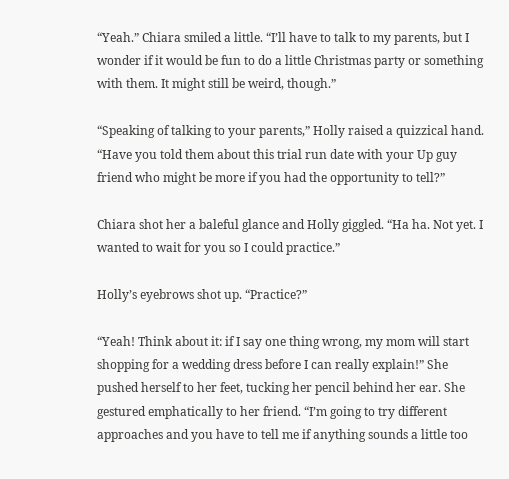“Yeah.” Chiara smiled a little. “I’ll have to talk to my parents, but I wonder if it would be fun to do a little Christmas party or something with them. It might still be weird, though.”

“Speaking of talking to your parents,” Holly raised a quizzical hand. “Have you told them about this trial run date with your Up guy friend who might be more if you had the opportunity to tell?”

Chiara shot her a baleful glance and Holly giggled. “Ha ha. Not yet. I wanted to wait for you so I could practice.”

Holly’s eyebrows shot up. “Practice?”

“Yeah! Think about it: if I say one thing wrong, my mom will start shopping for a wedding dress before I can really explain!” She pushed herself to her feet, tucking her pencil behind her ear. She gestured emphatically to her friend. “I’m going to try different approaches and you have to tell me if anything sounds a little too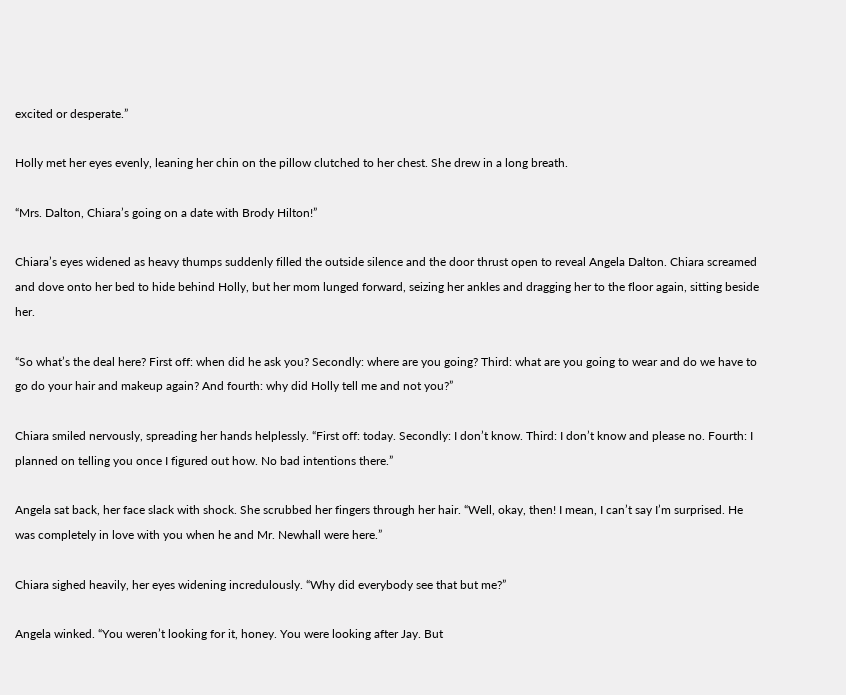excited or desperate.”

Holly met her eyes evenly, leaning her chin on the pillow clutched to her chest. She drew in a long breath.

“Mrs. Dalton, Chiara’s going on a date with Brody Hilton!”

Chiara’s eyes widened as heavy thumps suddenly filled the outside silence and the door thrust open to reveal Angela Dalton. Chiara screamed and dove onto her bed to hide behind Holly, but her mom lunged forward, seizing her ankles and dragging her to the floor again, sitting beside her.

“So what’s the deal here? First off: when did he ask you? Secondly: where are you going? Third: what are you going to wear and do we have to go do your hair and makeup again? And fourth: why did Holly tell me and not you?”

Chiara smiled nervously, spreading her hands helplessly. “First off: today. Secondly: I don’t know. Third: I don’t know and please no. Fourth: I planned on telling you once I figured out how. No bad intentions there.”

Angela sat back, her face slack with shock. She scrubbed her fingers through her hair. “Well, okay, then! I mean, I can’t say I’m surprised. He was completely in love with you when he and Mr. Newhall were here.”

Chiara sighed heavily, her eyes widening incredulously. “Why did everybody see that but me?”

Angela winked. “You weren’t looking for it, honey. You were looking after Jay. But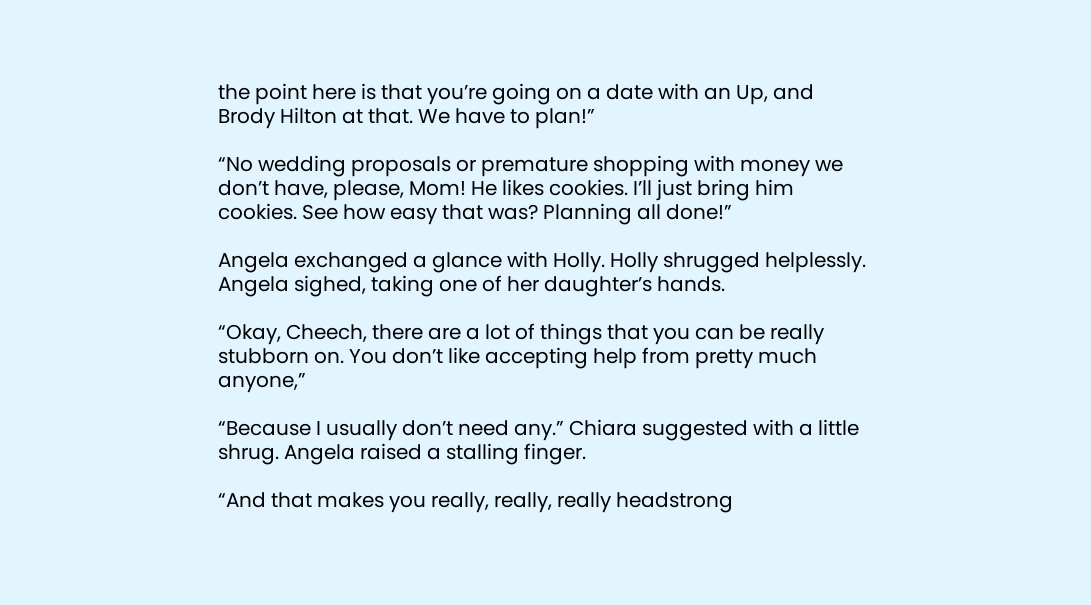the point here is that you’re going on a date with an Up, and Brody Hilton at that. We have to plan!”

“No wedding proposals or premature shopping with money we don’t have, please, Mom! He likes cookies. I’ll just bring him cookies. See how easy that was? Planning all done!”

Angela exchanged a glance with Holly. Holly shrugged helplessly. Angela sighed, taking one of her daughter’s hands.

“Okay, Cheech, there are a lot of things that you can be really stubborn on. You don’t like accepting help from pretty much anyone,”

“Because I usually don’t need any.” Chiara suggested with a little shrug. Angela raised a stalling finger.

“And that makes you really, really, really headstrong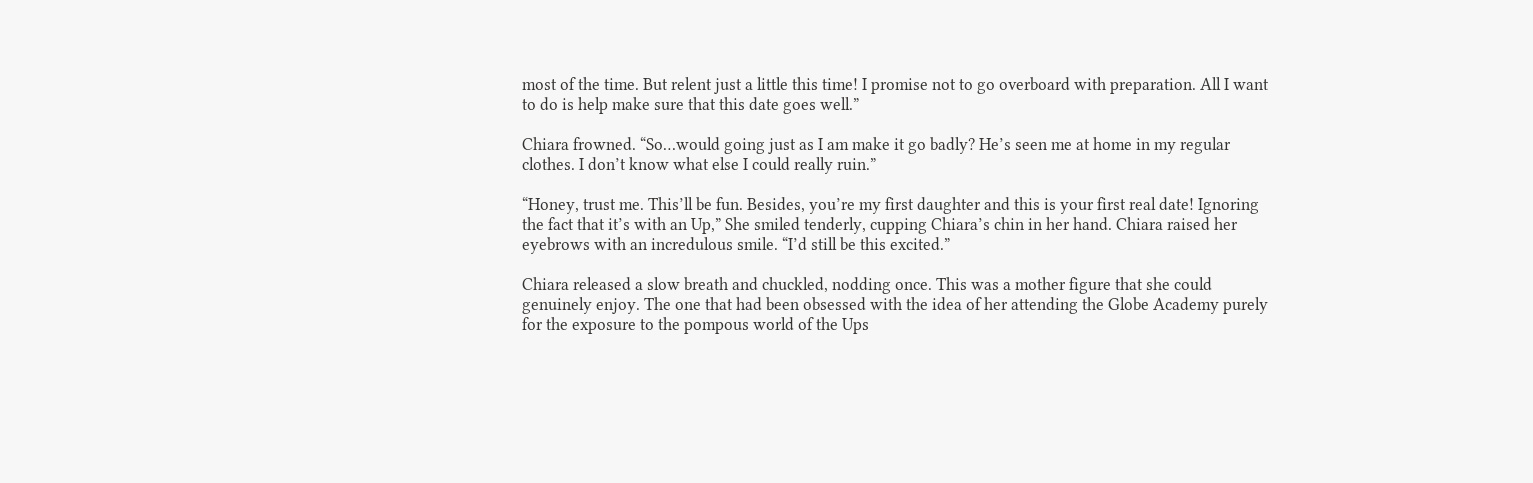most of the time. But relent just a little this time! I promise not to go overboard with preparation. All I want to do is help make sure that this date goes well.”

Chiara frowned. “So…would going just as I am make it go badly? He’s seen me at home in my regular clothes. I don’t know what else I could really ruin.”

“Honey, trust me. This’ll be fun. Besides, you’re my first daughter and this is your first real date! Ignoring the fact that it’s with an Up,” She smiled tenderly, cupping Chiara’s chin in her hand. Chiara raised her eyebrows with an incredulous smile. “I’d still be this excited.”

Chiara released a slow breath and chuckled, nodding once. This was a mother figure that she could genuinely enjoy. The one that had been obsessed with the idea of her attending the Globe Academy purely for the exposure to the pompous world of the Ups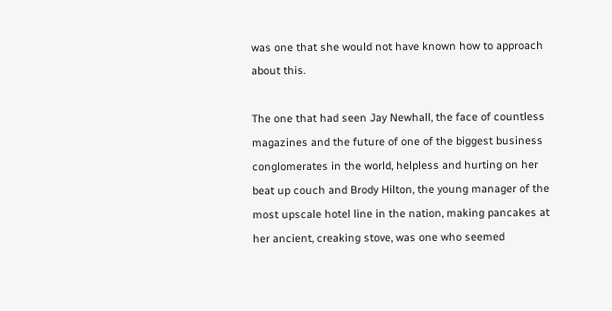was one that she would not have known how to approach about this.

The one that had seen Jay Newhall, the face of countless magazines and the future of one of the biggest business conglomerates in the world, helpless and hurting on her beat up couch and Brody Hilton, the young manager of the most upscale hotel line in the nation, making pancakes at her ancient, creaking stove, was one who seemed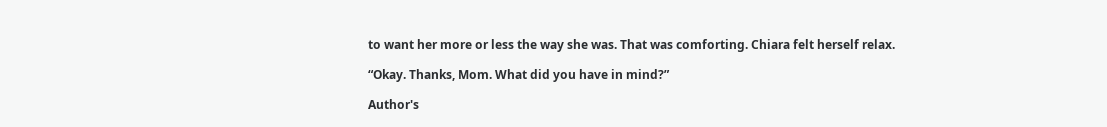to want her more or less the way she was. That was comforting. Chiara felt herself relax.

“Okay. Thanks, Mom. What did you have in mind?”

Author's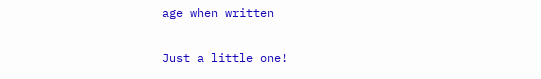age when written

Just a little one!